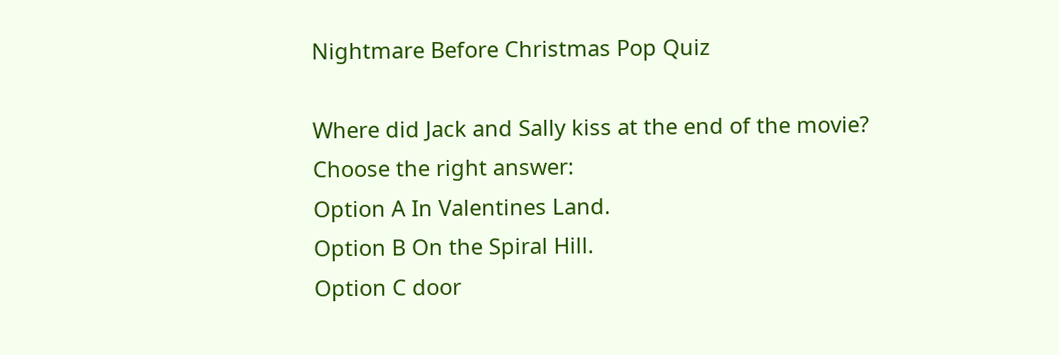Nightmare Before Christmas Pop Quiz

Where did Jack and Sally kiss at the end of the movie?
Choose the right answer:
Option A In Valentines Land.
Option B On the Spiral Hill.
Option C door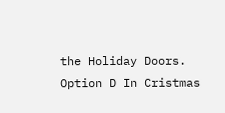the Holiday Doors.
Option D In Cristmas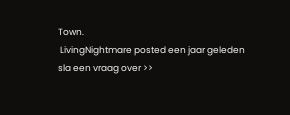Town.
 LivingNightmare posted een jaar geleden
sla een vraag over >>